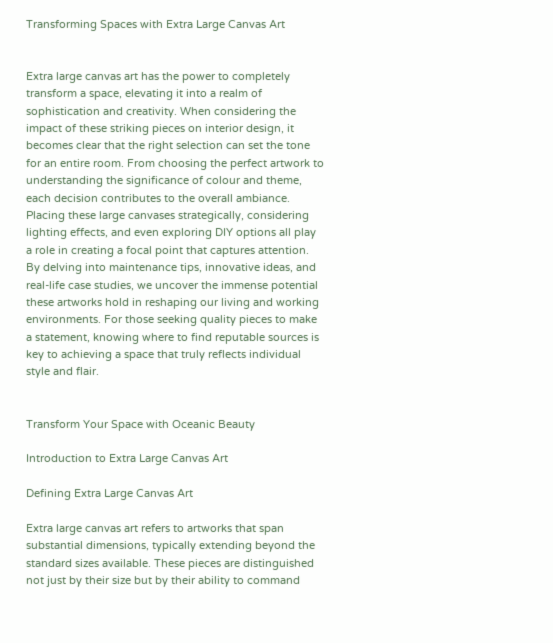Transforming Spaces with Extra Large Canvas Art


Extra large canvas art has the power to completely transform a space, elevating it into a realm of sophistication and creativity. When considering the impact of these striking pieces on interior design, it becomes clear that the right selection can set the tone for an entire room. From choosing the perfect artwork to understanding the significance of colour and theme, each decision contributes to the overall ambiance. Placing these large canvases strategically, considering lighting effects, and even exploring DIY options all play a role in creating a focal point that captures attention. By delving into maintenance tips, innovative ideas, and real-life case studies, we uncover the immense potential these artworks hold in reshaping our living and working environments. For those seeking quality pieces to make a statement, knowing where to find reputable sources is key to achieving a space that truly reflects individual style and flair.


Transform Your Space with Oceanic Beauty

Introduction to Extra Large Canvas Art

Defining Extra Large Canvas Art

Extra large canvas art refers to artworks that span substantial dimensions, typically extending beyond the standard sizes available. These pieces are distinguished not just by their size but by their ability to command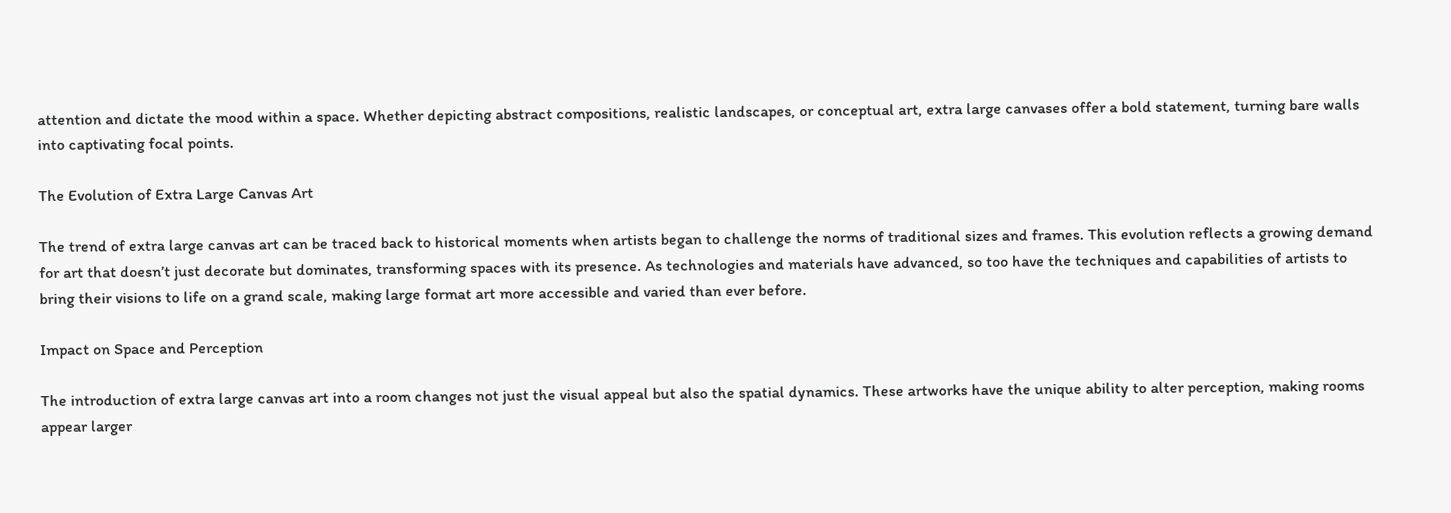attention and dictate the mood within a space. Whether depicting abstract compositions, realistic landscapes, or conceptual art, extra large canvases offer a bold statement, turning bare walls into captivating focal points.

The Evolution of Extra Large Canvas Art

The trend of extra large canvas art can be traced back to historical moments when artists began to challenge the norms of traditional sizes and frames. This evolution reflects a growing demand for art that doesn’t just decorate but dominates, transforming spaces with its presence. As technologies and materials have advanced, so too have the techniques and capabilities of artists to bring their visions to life on a grand scale, making large format art more accessible and varied than ever before.

Impact on Space and Perception

The introduction of extra large canvas art into a room changes not just the visual appeal but also the spatial dynamics. These artworks have the unique ability to alter perception, making rooms appear larger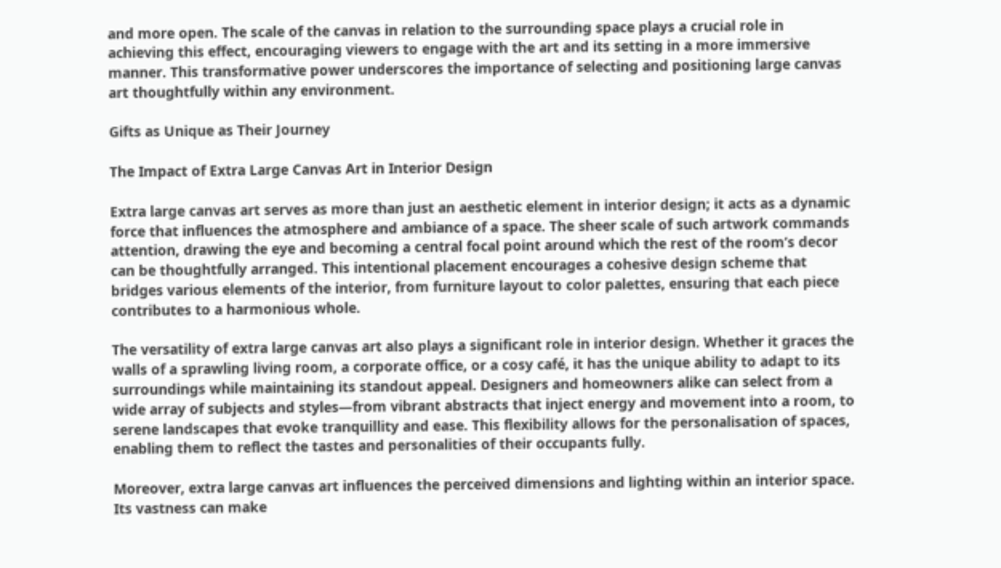and more open. The scale of the canvas in relation to the surrounding space plays a crucial role in achieving this effect, encouraging viewers to engage with the art and its setting in a more immersive manner. This transformative power underscores the importance of selecting and positioning large canvas art thoughtfully within any environment.

Gifts as Unique as Their Journey

The Impact of Extra Large Canvas Art in Interior Design

Extra large canvas art serves as more than just an aesthetic element in interior design; it acts as a dynamic force that influences the atmosphere and ambiance of a space. The sheer scale of such artwork commands attention, drawing the eye and becoming a central focal point around which the rest of the room’s decor can be thoughtfully arranged. This intentional placement encourages a cohesive design scheme that bridges various elements of the interior, from furniture layout to color palettes, ensuring that each piece contributes to a harmonious whole.

The versatility of extra large canvas art also plays a significant role in interior design. Whether it graces the walls of a sprawling living room, a corporate office, or a cosy café, it has the unique ability to adapt to its surroundings while maintaining its standout appeal. Designers and homeowners alike can select from a wide array of subjects and styles—from vibrant abstracts that inject energy and movement into a room, to serene landscapes that evoke tranquillity and ease. This flexibility allows for the personalisation of spaces, enabling them to reflect the tastes and personalities of their occupants fully.

Moreover, extra large canvas art influences the perceived dimensions and lighting within an interior space. Its vastness can make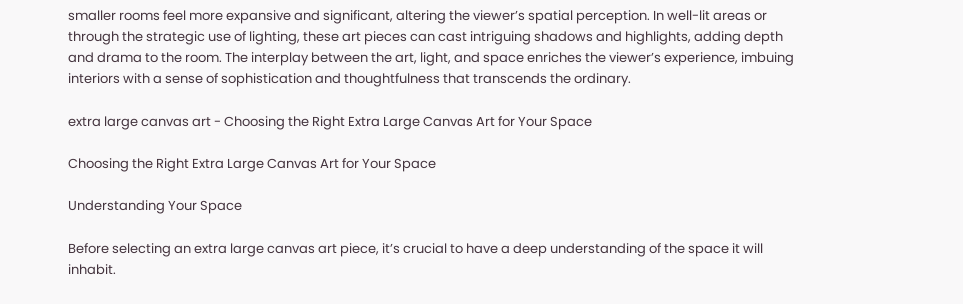smaller rooms feel more expansive and significant, altering the viewer’s spatial perception. In well-lit areas or through the strategic use of lighting, these art pieces can cast intriguing shadows and highlights, adding depth and drama to the room. The interplay between the art, light, and space enriches the viewer’s experience, imbuing interiors with a sense of sophistication and thoughtfulness that transcends the ordinary.

extra large canvas art - Choosing the Right Extra Large Canvas Art for Your Space

Choosing the Right Extra Large Canvas Art for Your Space

Understanding Your Space

Before selecting an extra large canvas art piece, it’s crucial to have a deep understanding of the space it will inhabit.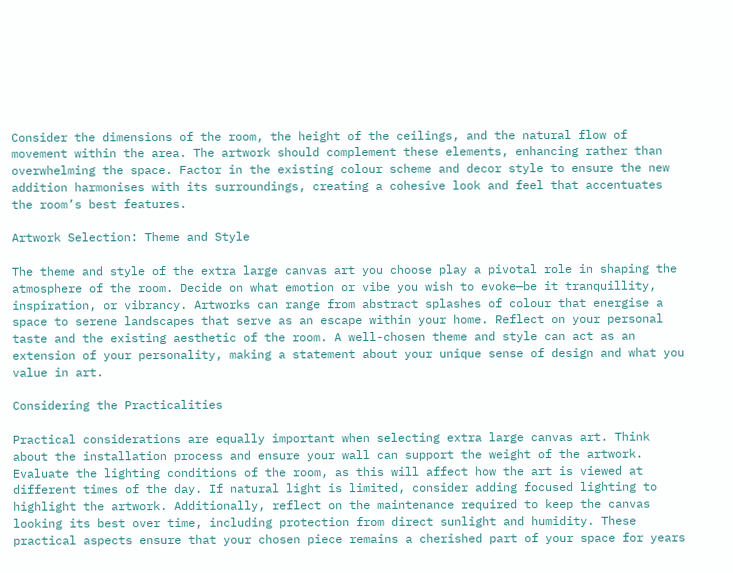Consider the dimensions of the room, the height of the ceilings, and the natural flow of movement within the area. The artwork should complement these elements, enhancing rather than overwhelming the space. Factor in the existing colour scheme and decor style to ensure the new addition harmonises with its surroundings, creating a cohesive look and feel that accentuates the room’s best features.

Artwork Selection: Theme and Style

The theme and style of the extra large canvas art you choose play a pivotal role in shaping the atmosphere of the room. Decide on what emotion or vibe you wish to evoke—be it tranquillity, inspiration, or vibrancy. Artworks can range from abstract splashes of colour that energise a space to serene landscapes that serve as an escape within your home. Reflect on your personal taste and the existing aesthetic of the room. A well-chosen theme and style can act as an extension of your personality, making a statement about your unique sense of design and what you value in art.

Considering the Practicalities

Practical considerations are equally important when selecting extra large canvas art. Think about the installation process and ensure your wall can support the weight of the artwork. Evaluate the lighting conditions of the room, as this will affect how the art is viewed at different times of the day. If natural light is limited, consider adding focused lighting to highlight the artwork. Additionally, reflect on the maintenance required to keep the canvas looking its best over time, including protection from direct sunlight and humidity. These practical aspects ensure that your chosen piece remains a cherished part of your space for years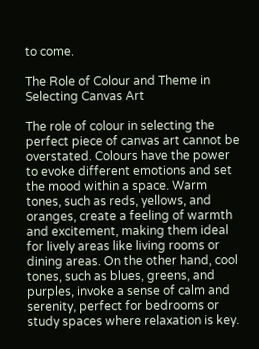to come.

The Role of Colour and Theme in Selecting Canvas Art

The role of colour in selecting the perfect piece of canvas art cannot be overstated. Colours have the power to evoke different emotions and set the mood within a space. Warm tones, such as reds, yellows, and oranges, create a feeling of warmth and excitement, making them ideal for lively areas like living rooms or dining areas. On the other hand, cool tones, such as blues, greens, and purples, invoke a sense of calm and serenity, perfect for bedrooms or study spaces where relaxation is key.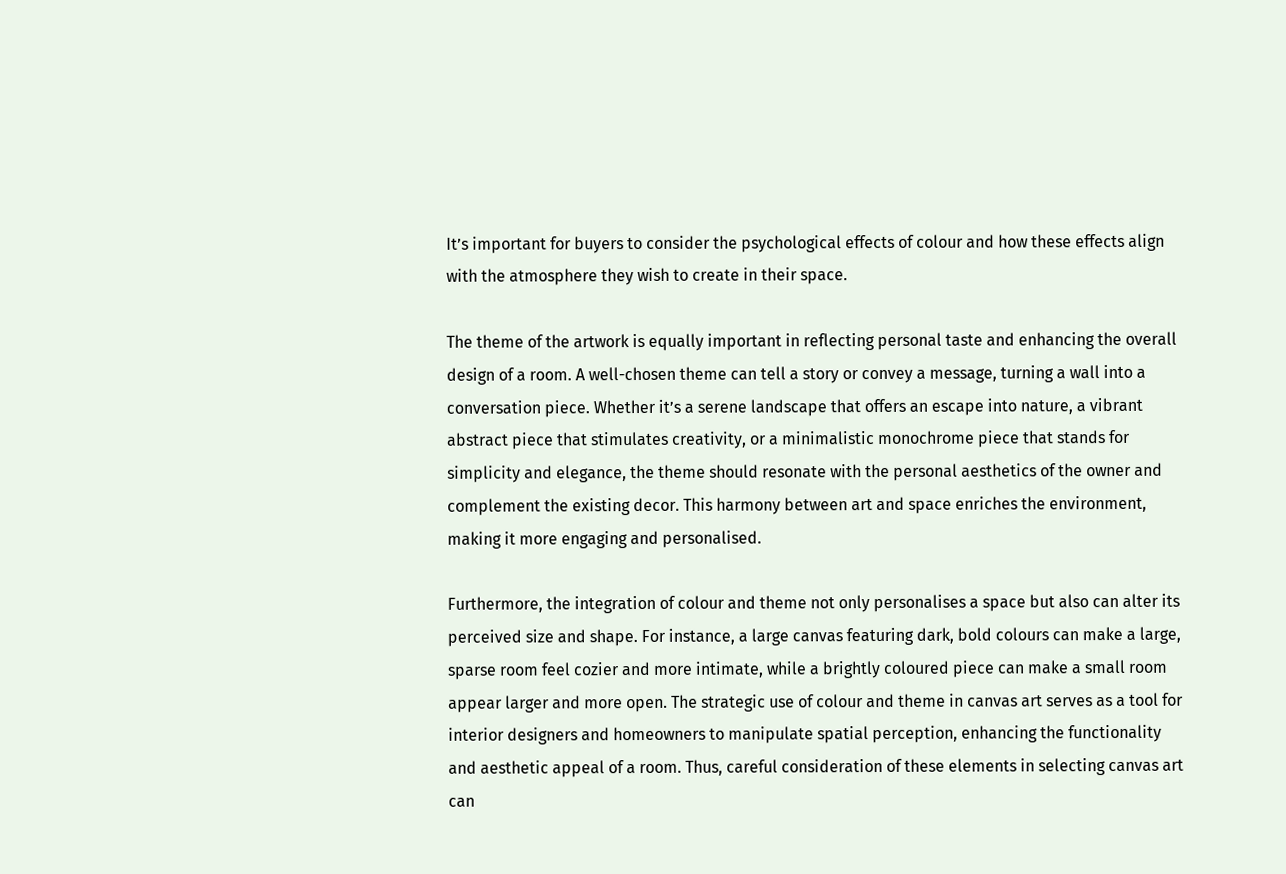It’s important for buyers to consider the psychological effects of colour and how these effects align with the atmosphere they wish to create in their space.

The theme of the artwork is equally important in reflecting personal taste and enhancing the overall design of a room. A well-chosen theme can tell a story or convey a message, turning a wall into a conversation piece. Whether it’s a serene landscape that offers an escape into nature, a vibrant abstract piece that stimulates creativity, or a minimalistic monochrome piece that stands for simplicity and elegance, the theme should resonate with the personal aesthetics of the owner and complement the existing decor. This harmony between art and space enriches the environment, making it more engaging and personalised.

Furthermore, the integration of colour and theme not only personalises a space but also can alter its perceived size and shape. For instance, a large canvas featuring dark, bold colours can make a large, sparse room feel cozier and more intimate, while a brightly coloured piece can make a small room appear larger and more open. The strategic use of colour and theme in canvas art serves as a tool for interior designers and homeowners to manipulate spatial perception, enhancing the functionality and aesthetic appeal of a room. Thus, careful consideration of these elements in selecting canvas art can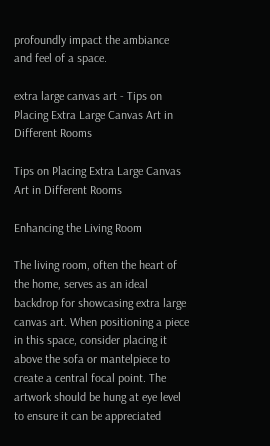profoundly impact the ambiance and feel of a space.

extra large canvas art - Tips on Placing Extra Large Canvas Art in Different Rooms

Tips on Placing Extra Large Canvas Art in Different Rooms

Enhancing the Living Room

The living room, often the heart of the home, serves as an ideal backdrop for showcasing extra large canvas art. When positioning a piece in this space, consider placing it above the sofa or mantelpiece to create a central focal point. The artwork should be hung at eye level to ensure it can be appreciated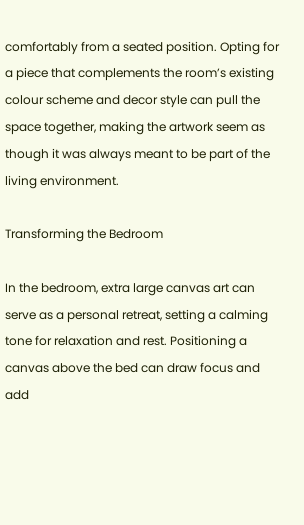comfortably from a seated position. Opting for a piece that complements the room’s existing colour scheme and decor style can pull the space together, making the artwork seem as though it was always meant to be part of the living environment.

Transforming the Bedroom

In the bedroom, extra large canvas art can serve as a personal retreat, setting a calming tone for relaxation and rest. Positioning a canvas above the bed can draw focus and add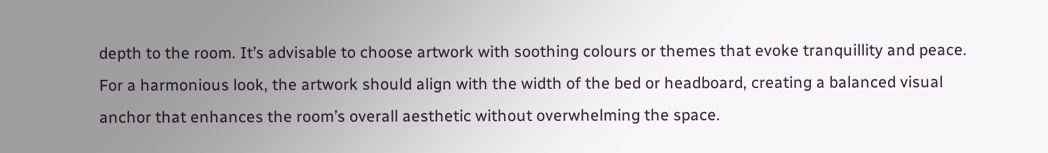depth to the room. It’s advisable to choose artwork with soothing colours or themes that evoke tranquillity and peace. For a harmonious look, the artwork should align with the width of the bed or headboard, creating a balanced visual anchor that enhances the room’s overall aesthetic without overwhelming the space.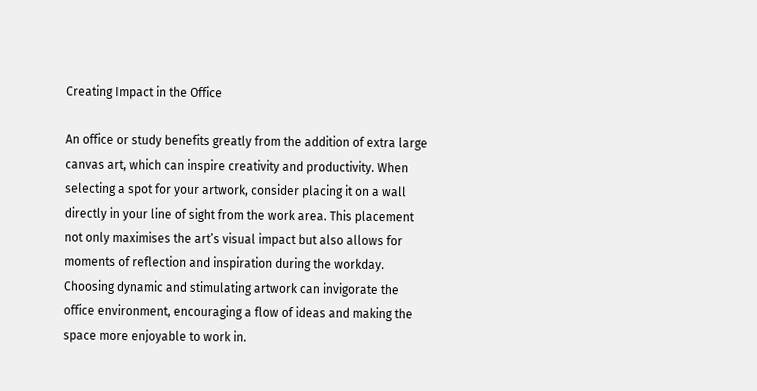Creating Impact in the Office

An office or study benefits greatly from the addition of extra large canvas art, which can inspire creativity and productivity. When selecting a spot for your artwork, consider placing it on a wall directly in your line of sight from the work area. This placement not only maximises the art’s visual impact but also allows for moments of reflection and inspiration during the workday. Choosing dynamic and stimulating artwork can invigorate the office environment, encouraging a flow of ideas and making the space more enjoyable to work in.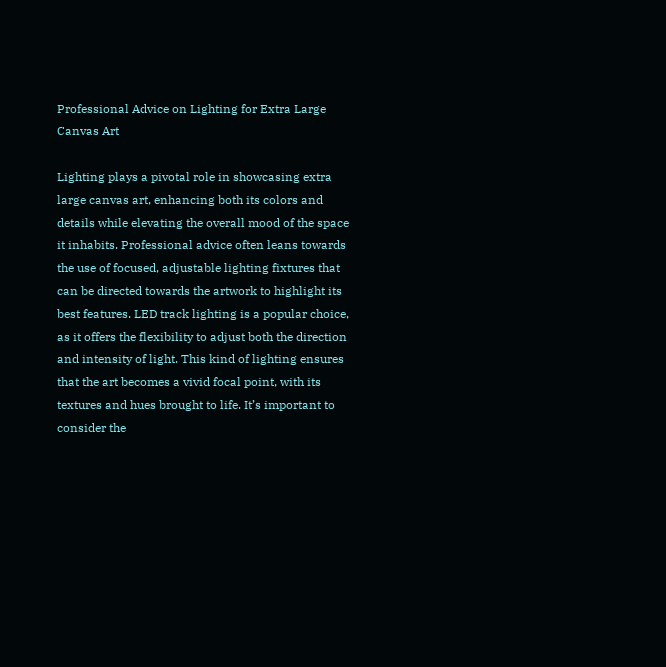Professional Advice on Lighting for Extra Large Canvas Art

Lighting plays a pivotal role in showcasing extra large canvas art, enhancing both its colors and details while elevating the overall mood of the space it inhabits. Professional advice often leans towards the use of focused, adjustable lighting fixtures that can be directed towards the artwork to highlight its best features. LED track lighting is a popular choice, as it offers the flexibility to adjust both the direction and intensity of light. This kind of lighting ensures that the art becomes a vivid focal point, with its textures and hues brought to life. It’s important to consider the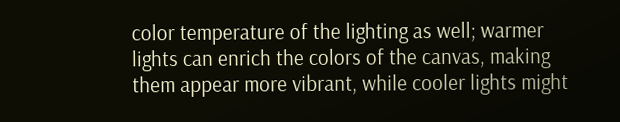color temperature of the lighting as well; warmer lights can enrich the colors of the canvas, making them appear more vibrant, while cooler lights might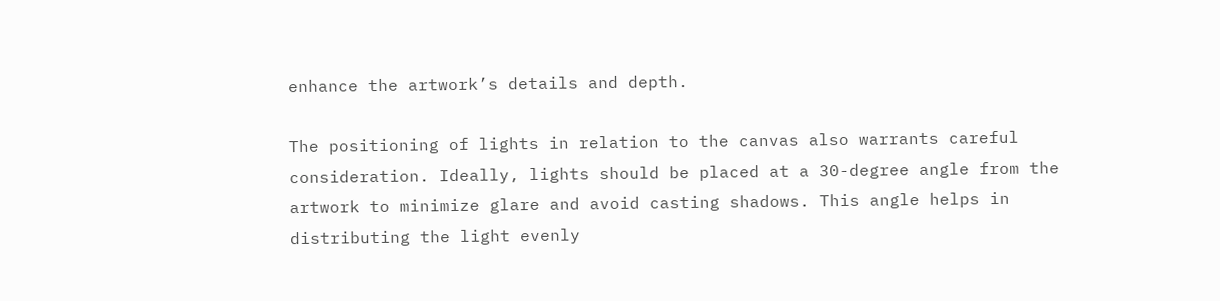enhance the artwork’s details and depth.

The positioning of lights in relation to the canvas also warrants careful consideration. Ideally, lights should be placed at a 30-degree angle from the artwork to minimize glare and avoid casting shadows. This angle helps in distributing the light evenly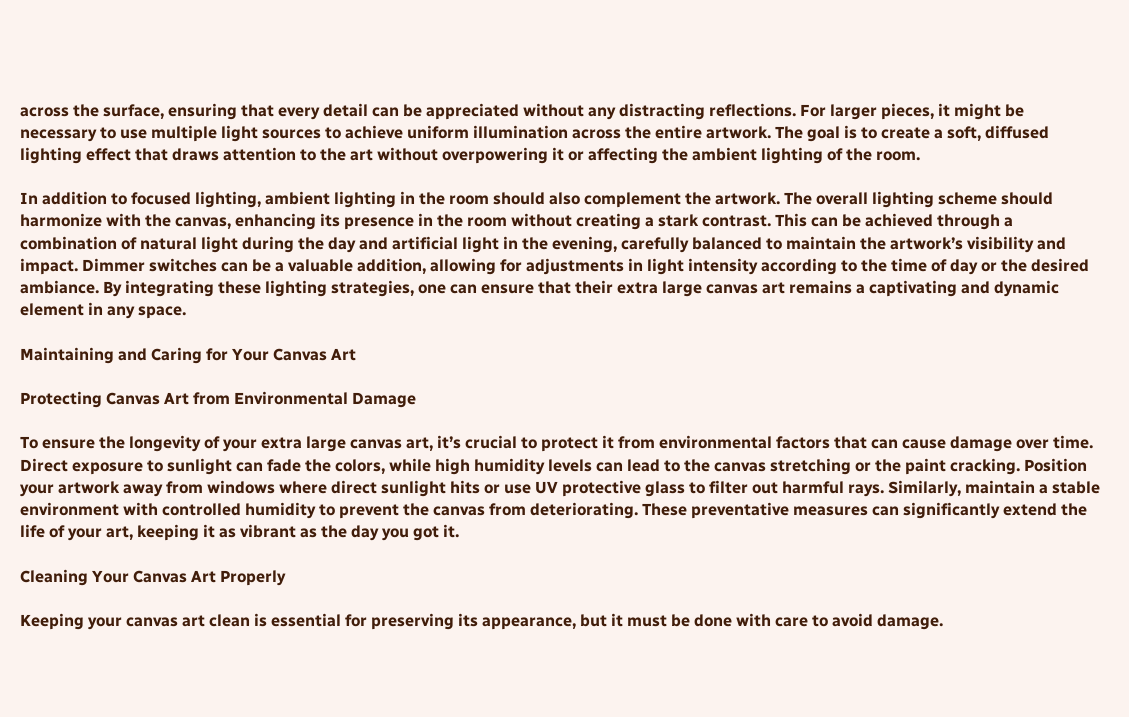across the surface, ensuring that every detail can be appreciated without any distracting reflections. For larger pieces, it might be necessary to use multiple light sources to achieve uniform illumination across the entire artwork. The goal is to create a soft, diffused lighting effect that draws attention to the art without overpowering it or affecting the ambient lighting of the room.

In addition to focused lighting, ambient lighting in the room should also complement the artwork. The overall lighting scheme should harmonize with the canvas, enhancing its presence in the room without creating a stark contrast. This can be achieved through a combination of natural light during the day and artificial light in the evening, carefully balanced to maintain the artwork’s visibility and impact. Dimmer switches can be a valuable addition, allowing for adjustments in light intensity according to the time of day or the desired ambiance. By integrating these lighting strategies, one can ensure that their extra large canvas art remains a captivating and dynamic element in any space.

Maintaining and Caring for Your Canvas Art

Protecting Canvas Art from Environmental Damage

To ensure the longevity of your extra large canvas art, it’s crucial to protect it from environmental factors that can cause damage over time. Direct exposure to sunlight can fade the colors, while high humidity levels can lead to the canvas stretching or the paint cracking. Position your artwork away from windows where direct sunlight hits or use UV protective glass to filter out harmful rays. Similarly, maintain a stable environment with controlled humidity to prevent the canvas from deteriorating. These preventative measures can significantly extend the life of your art, keeping it as vibrant as the day you got it.

Cleaning Your Canvas Art Properly

Keeping your canvas art clean is essential for preserving its appearance, but it must be done with care to avoid damage.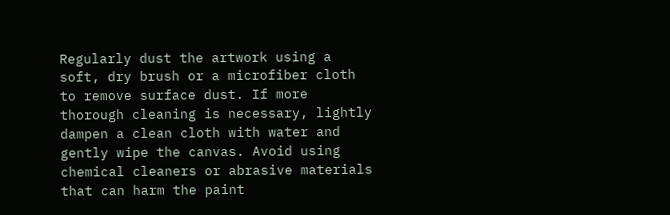Regularly dust the artwork using a soft, dry brush or a microfiber cloth to remove surface dust. If more thorough cleaning is necessary, lightly dampen a clean cloth with water and gently wipe the canvas. Avoid using chemical cleaners or abrasive materials that can harm the paint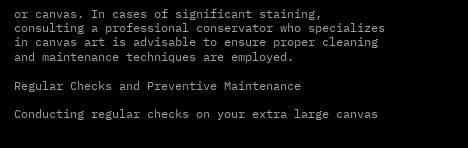or canvas. In cases of significant staining, consulting a professional conservator who specializes in canvas art is advisable to ensure proper cleaning and maintenance techniques are employed.

Regular Checks and Preventive Maintenance

Conducting regular checks on your extra large canvas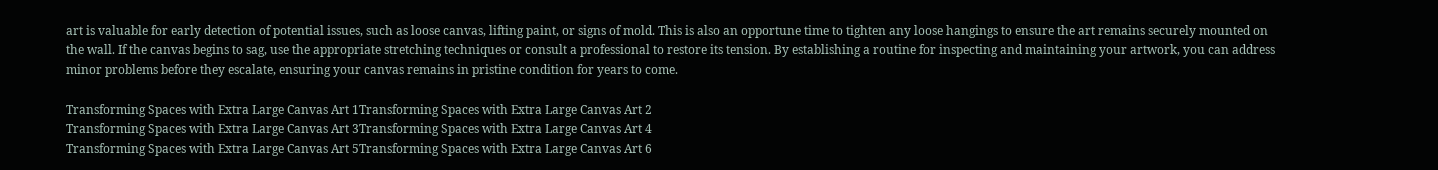art is valuable for early detection of potential issues, such as loose canvas, lifting paint, or signs of mold. This is also an opportune time to tighten any loose hangings to ensure the art remains securely mounted on the wall. If the canvas begins to sag, use the appropriate stretching techniques or consult a professional to restore its tension. By establishing a routine for inspecting and maintaining your artwork, you can address minor problems before they escalate, ensuring your canvas remains in pristine condition for years to come.

Transforming Spaces with Extra Large Canvas Art 1Transforming Spaces with Extra Large Canvas Art 2
Transforming Spaces with Extra Large Canvas Art 3Transforming Spaces with Extra Large Canvas Art 4
Transforming Spaces with Extra Large Canvas Art 5Transforming Spaces with Extra Large Canvas Art 6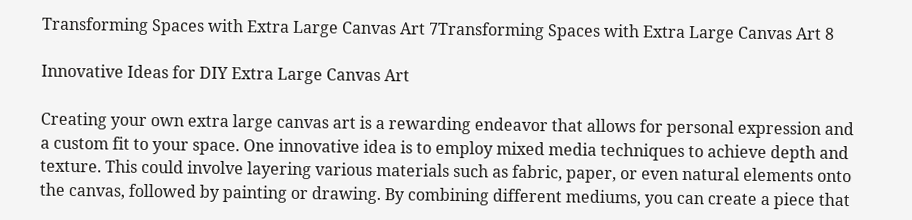Transforming Spaces with Extra Large Canvas Art 7Transforming Spaces with Extra Large Canvas Art 8

Innovative Ideas for DIY Extra Large Canvas Art

Creating your own extra large canvas art is a rewarding endeavor that allows for personal expression and a custom fit to your space. One innovative idea is to employ mixed media techniques to achieve depth and texture. This could involve layering various materials such as fabric, paper, or even natural elements onto the canvas, followed by painting or drawing. By combining different mediums, you can create a piece that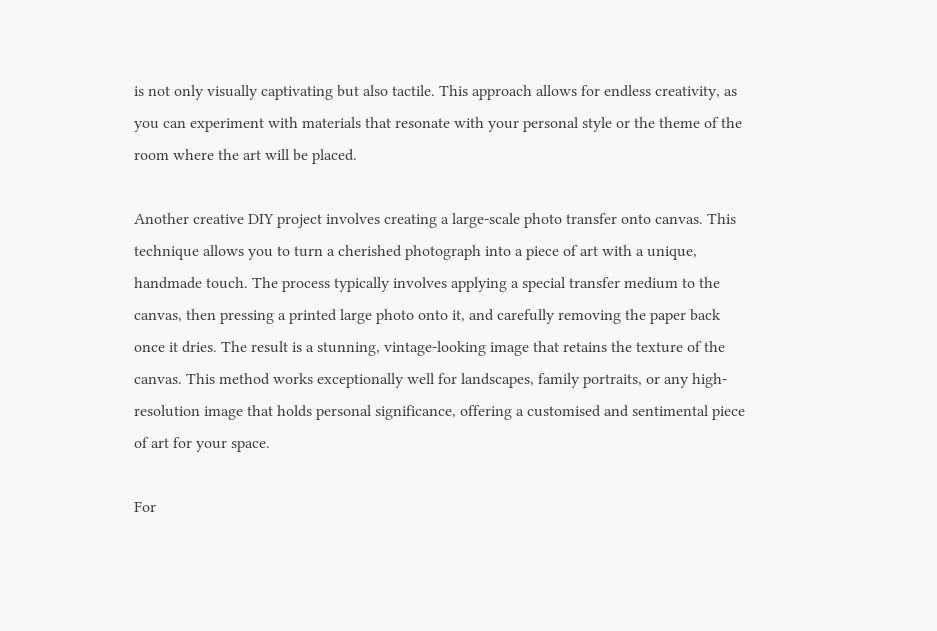is not only visually captivating but also tactile. This approach allows for endless creativity, as you can experiment with materials that resonate with your personal style or the theme of the room where the art will be placed.

Another creative DIY project involves creating a large-scale photo transfer onto canvas. This technique allows you to turn a cherished photograph into a piece of art with a unique, handmade touch. The process typically involves applying a special transfer medium to the canvas, then pressing a printed large photo onto it, and carefully removing the paper back once it dries. The result is a stunning, vintage-looking image that retains the texture of the canvas. This method works exceptionally well for landscapes, family portraits, or any high-resolution image that holds personal significance, offering a customised and sentimental piece of art for your space.

For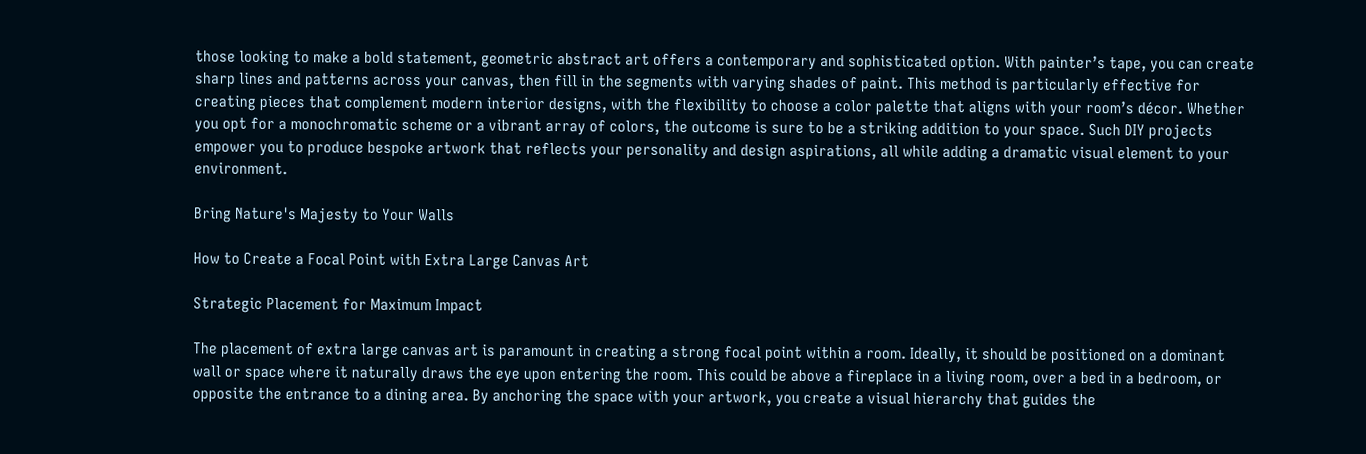those looking to make a bold statement, geometric abstract art offers a contemporary and sophisticated option. With painter’s tape, you can create sharp lines and patterns across your canvas, then fill in the segments with varying shades of paint. This method is particularly effective for creating pieces that complement modern interior designs, with the flexibility to choose a color palette that aligns with your room’s décor. Whether you opt for a monochromatic scheme or a vibrant array of colors, the outcome is sure to be a striking addition to your space. Such DIY projects empower you to produce bespoke artwork that reflects your personality and design aspirations, all while adding a dramatic visual element to your environment.

Bring Nature's Majesty to Your Walls

How to Create a Focal Point with Extra Large Canvas Art

Strategic Placement for Maximum Impact

The placement of extra large canvas art is paramount in creating a strong focal point within a room. Ideally, it should be positioned on a dominant wall or space where it naturally draws the eye upon entering the room. This could be above a fireplace in a living room, over a bed in a bedroom, or opposite the entrance to a dining area. By anchoring the space with your artwork, you create a visual hierarchy that guides the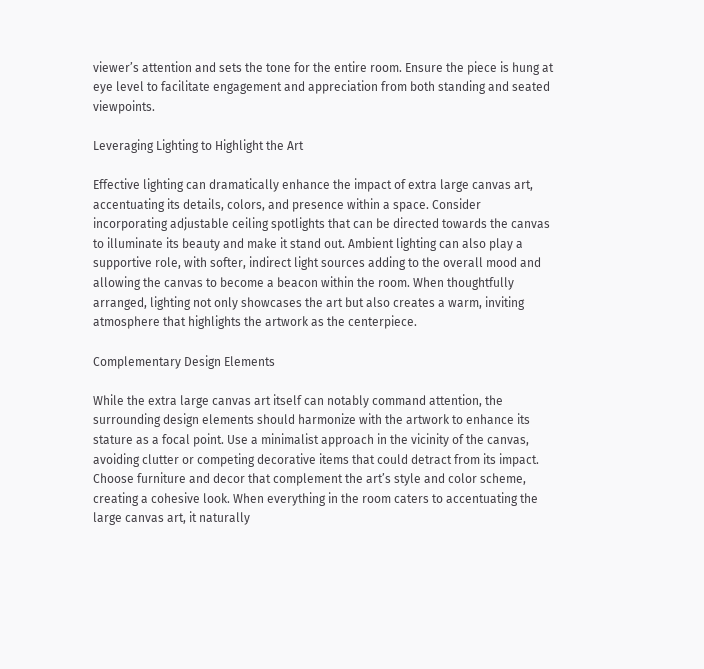viewer’s attention and sets the tone for the entire room. Ensure the piece is hung at eye level to facilitate engagement and appreciation from both standing and seated viewpoints.

Leveraging Lighting to Highlight the Art

Effective lighting can dramatically enhance the impact of extra large canvas art, accentuating its details, colors, and presence within a space. Consider incorporating adjustable ceiling spotlights that can be directed towards the canvas to illuminate its beauty and make it stand out. Ambient lighting can also play a supportive role, with softer, indirect light sources adding to the overall mood and allowing the canvas to become a beacon within the room. When thoughtfully arranged, lighting not only showcases the art but also creates a warm, inviting atmosphere that highlights the artwork as the centerpiece.

Complementary Design Elements

While the extra large canvas art itself can notably command attention, the surrounding design elements should harmonize with the artwork to enhance its stature as a focal point. Use a minimalist approach in the vicinity of the canvas, avoiding clutter or competing decorative items that could detract from its impact. Choose furniture and decor that complement the art’s style and color scheme, creating a cohesive look. When everything in the room caters to accentuating the large canvas art, it naturally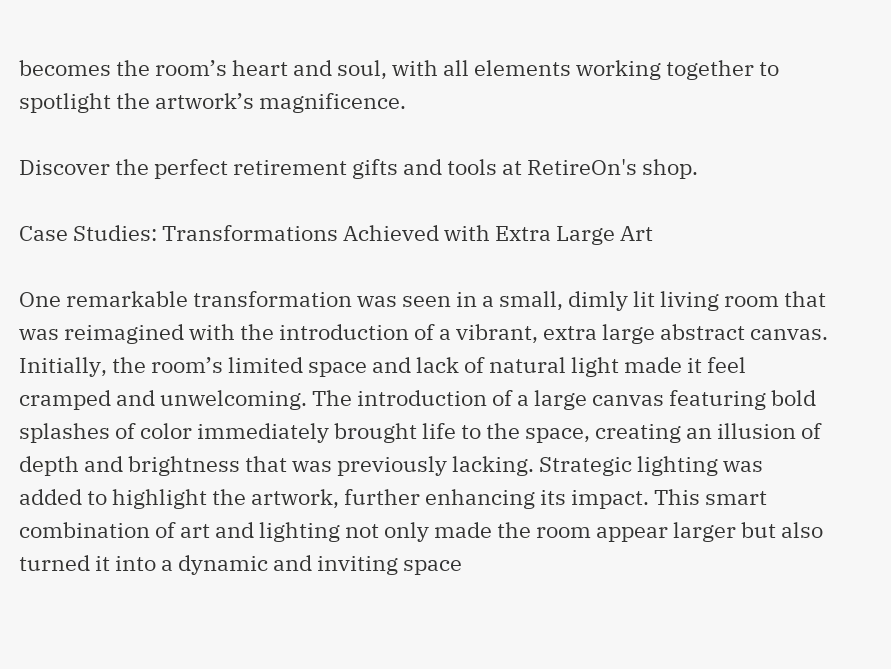becomes the room’s heart and soul, with all elements working together to spotlight the artwork’s magnificence.

Discover the perfect retirement gifts and tools at RetireOn's shop.

Case Studies: Transformations Achieved with Extra Large Art

One remarkable transformation was seen in a small, dimly lit living room that was reimagined with the introduction of a vibrant, extra large abstract canvas. Initially, the room’s limited space and lack of natural light made it feel cramped and unwelcoming. The introduction of a large canvas featuring bold splashes of color immediately brought life to the space, creating an illusion of depth and brightness that was previously lacking. Strategic lighting was added to highlight the artwork, further enhancing its impact. This smart combination of art and lighting not only made the room appear larger but also turned it into a dynamic and inviting space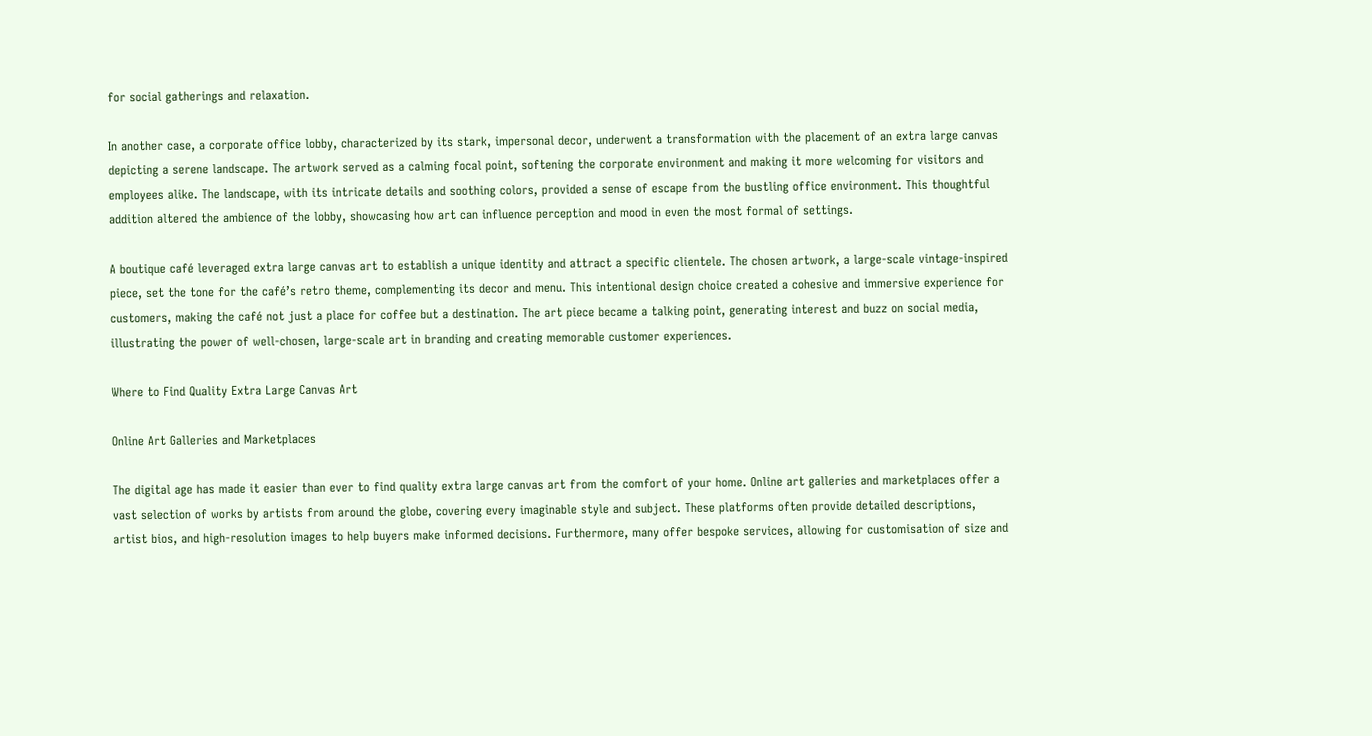for social gatherings and relaxation.

In another case, a corporate office lobby, characterized by its stark, impersonal decor, underwent a transformation with the placement of an extra large canvas depicting a serene landscape. The artwork served as a calming focal point, softening the corporate environment and making it more welcoming for visitors and employees alike. The landscape, with its intricate details and soothing colors, provided a sense of escape from the bustling office environment. This thoughtful addition altered the ambience of the lobby, showcasing how art can influence perception and mood in even the most formal of settings.

A boutique café leveraged extra large canvas art to establish a unique identity and attract a specific clientele. The chosen artwork, a large-scale vintage-inspired piece, set the tone for the café’s retro theme, complementing its decor and menu. This intentional design choice created a cohesive and immersive experience for customers, making the café not just a place for coffee but a destination. The art piece became a talking point, generating interest and buzz on social media, illustrating the power of well-chosen, large-scale art in branding and creating memorable customer experiences.

Where to Find Quality Extra Large Canvas Art

Online Art Galleries and Marketplaces

The digital age has made it easier than ever to find quality extra large canvas art from the comfort of your home. Online art galleries and marketplaces offer a vast selection of works by artists from around the globe, covering every imaginable style and subject. These platforms often provide detailed descriptions, artist bios, and high-resolution images to help buyers make informed decisions. Furthermore, many offer bespoke services, allowing for customisation of size and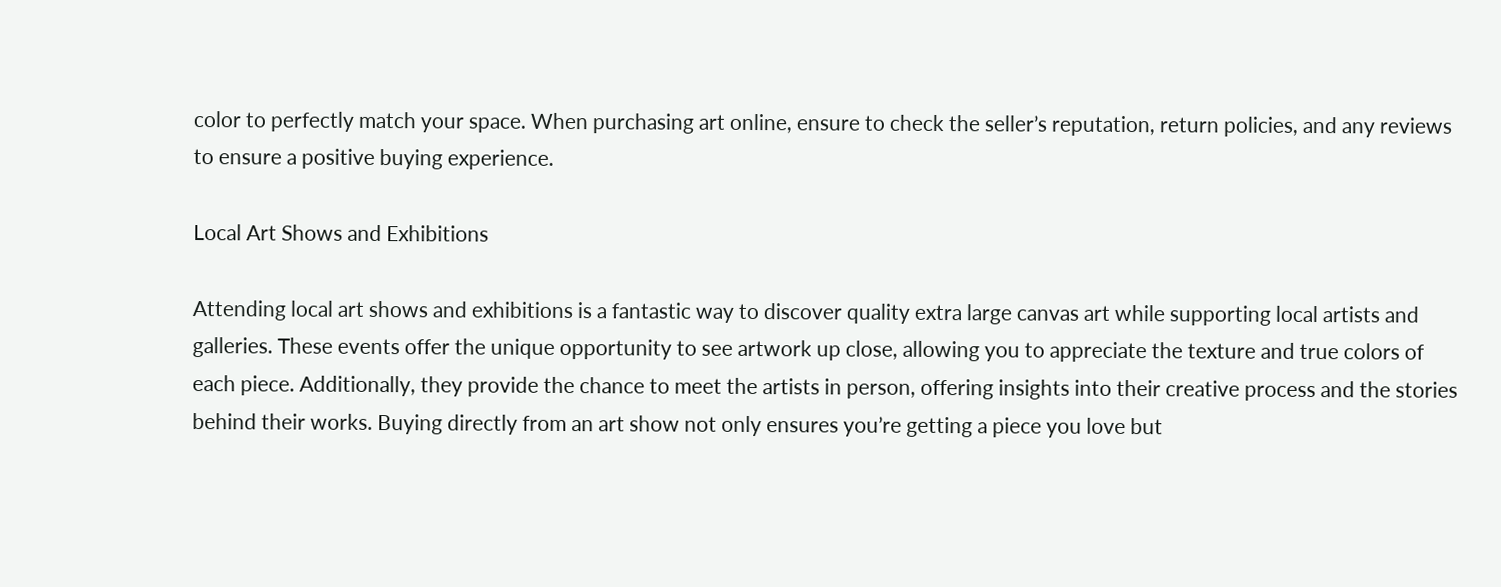color to perfectly match your space. When purchasing art online, ensure to check the seller’s reputation, return policies, and any reviews to ensure a positive buying experience.

Local Art Shows and Exhibitions

Attending local art shows and exhibitions is a fantastic way to discover quality extra large canvas art while supporting local artists and galleries. These events offer the unique opportunity to see artwork up close, allowing you to appreciate the texture and true colors of each piece. Additionally, they provide the chance to meet the artists in person, offering insights into their creative process and the stories behind their works. Buying directly from an art show not only ensures you’re getting a piece you love but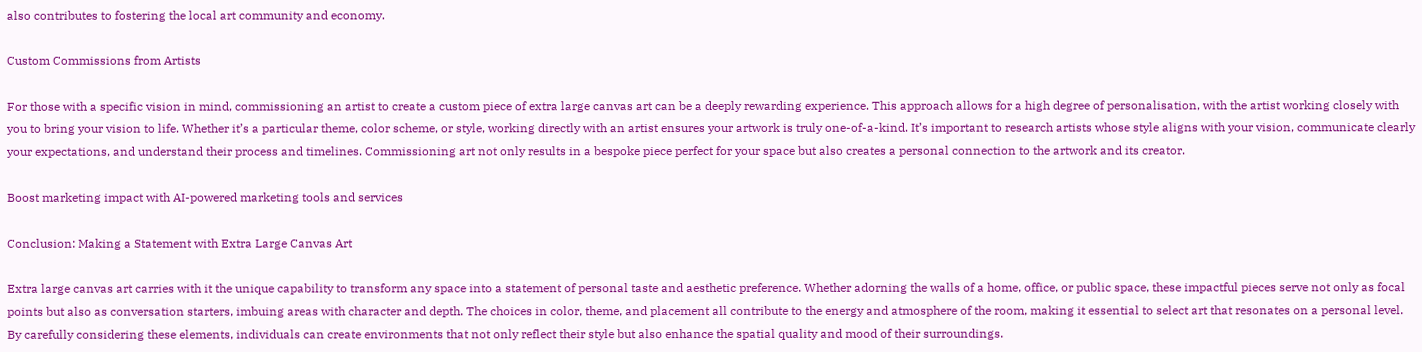also contributes to fostering the local art community and economy.

Custom Commissions from Artists

For those with a specific vision in mind, commissioning an artist to create a custom piece of extra large canvas art can be a deeply rewarding experience. This approach allows for a high degree of personalisation, with the artist working closely with you to bring your vision to life. Whether it’s a particular theme, color scheme, or style, working directly with an artist ensures your artwork is truly one-of-a-kind. It’s important to research artists whose style aligns with your vision, communicate clearly your expectations, and understand their process and timelines. Commissioning art not only results in a bespoke piece perfect for your space but also creates a personal connection to the artwork and its creator.

Boost marketing impact with AI-powered marketing tools and services

Conclusion: Making a Statement with Extra Large Canvas Art

Extra large canvas art carries with it the unique capability to transform any space into a statement of personal taste and aesthetic preference. Whether adorning the walls of a home, office, or public space, these impactful pieces serve not only as focal points but also as conversation starters, imbuing areas with character and depth. The choices in color, theme, and placement all contribute to the energy and atmosphere of the room, making it essential to select art that resonates on a personal level. By carefully considering these elements, individuals can create environments that not only reflect their style but also enhance the spatial quality and mood of their surroundings.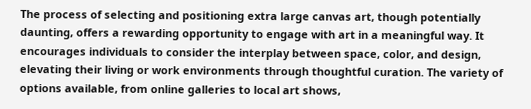The process of selecting and positioning extra large canvas art, though potentially daunting, offers a rewarding opportunity to engage with art in a meaningful way. It encourages individuals to consider the interplay between space, color, and design, elevating their living or work environments through thoughtful curation. The variety of options available, from online galleries to local art shows,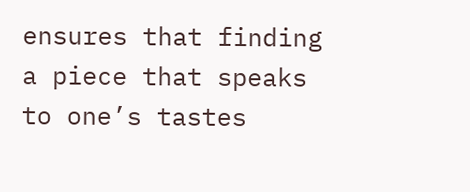ensures that finding a piece that speaks to one’s tastes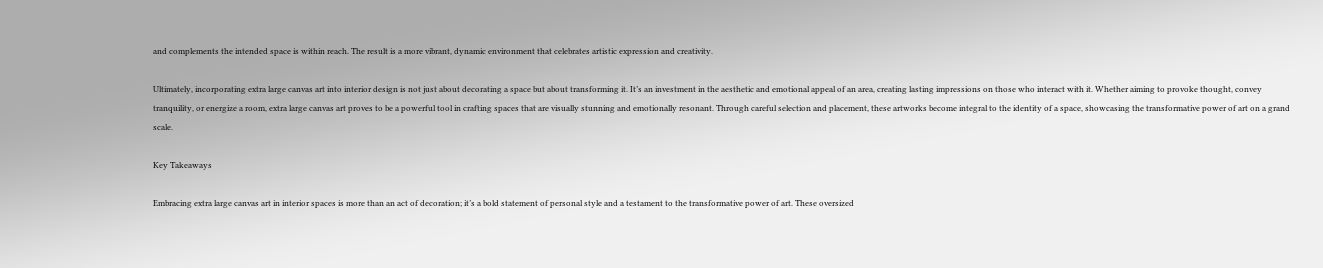and complements the intended space is within reach. The result is a more vibrant, dynamic environment that celebrates artistic expression and creativity.

Ultimately, incorporating extra large canvas art into interior design is not just about decorating a space but about transforming it. It’s an investment in the aesthetic and emotional appeal of an area, creating lasting impressions on those who interact with it. Whether aiming to provoke thought, convey tranquility, or energize a room, extra large canvas art proves to be a powerful tool in crafting spaces that are visually stunning and emotionally resonant. Through careful selection and placement, these artworks become integral to the identity of a space, showcasing the transformative power of art on a grand scale.

Key Takeaways

Embracing extra large canvas art in interior spaces is more than an act of decoration; it’s a bold statement of personal style and a testament to the transformative power of art. These oversized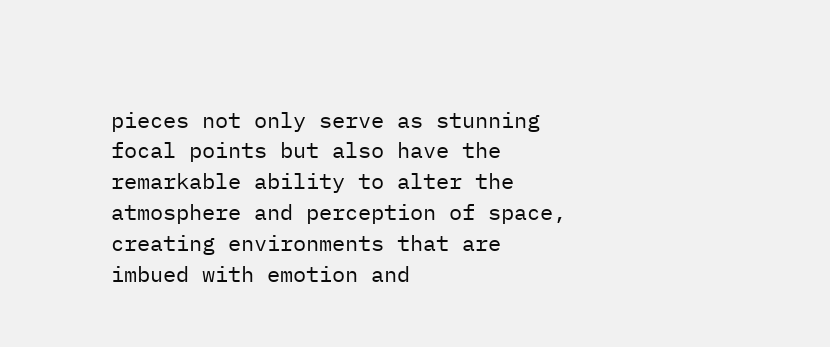pieces not only serve as stunning focal points but also have the remarkable ability to alter the atmosphere and perception of space, creating environments that are imbued with emotion and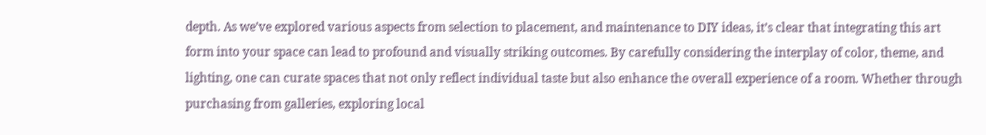depth. As we’ve explored various aspects from selection to placement, and maintenance to DIY ideas, it’s clear that integrating this art form into your space can lead to profound and visually striking outcomes. By carefully considering the interplay of color, theme, and lighting, one can curate spaces that not only reflect individual taste but also enhance the overall experience of a room. Whether through purchasing from galleries, exploring local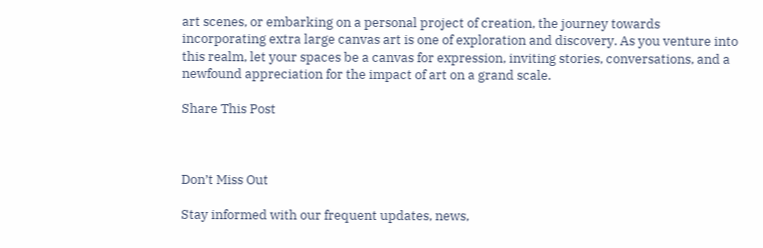art scenes, or embarking on a personal project of creation, the journey towards incorporating extra large canvas art is one of exploration and discovery. As you venture into this realm, let your spaces be a canvas for expression, inviting stories, conversations, and a newfound appreciation for the impact of art on a grand scale.

Share This Post



Don’t Miss Out

Stay informed with our frequent updates, news,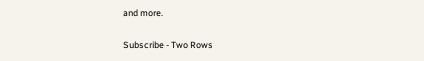and more.

Subscribe - Two Rows